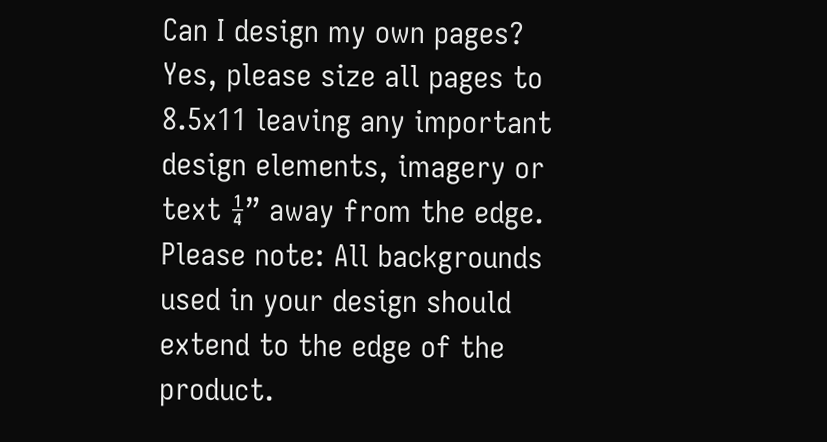Can I design my own pages?
Yes, please size all pages to 8.5x11 leaving any important design elements, imagery or text ¼” away from the edge. Please note: All backgrounds used in your design should extend to the edge of the product.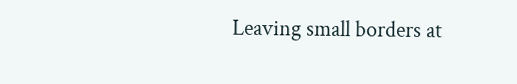Leaving small borders at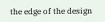the edge of the design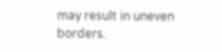may result in uneven borders.